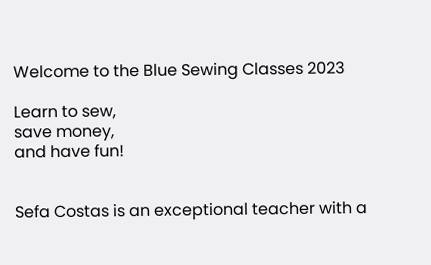Welcome to the Blue Sewing Classes 2023

Learn to sew,
save money,
and have fun!


Sefa Costas is an exceptional teacher with a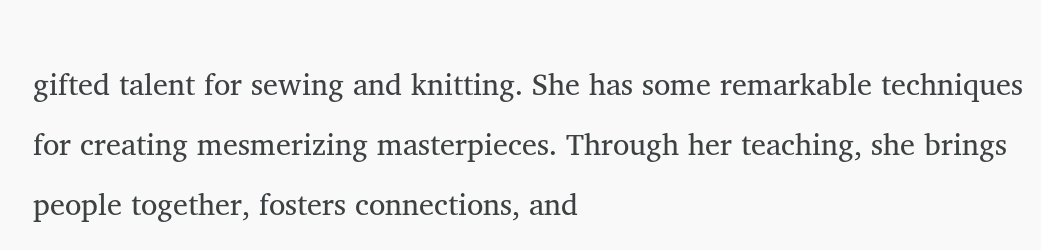gifted talent for sewing and knitting. She has some remarkable techniques for creating mesmerizing masterpieces. Through her teaching, she brings people together, fosters connections, and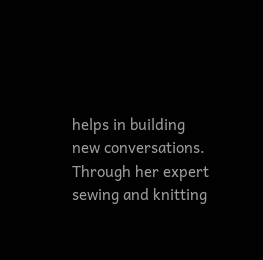helps in building new conversations. Through her expert sewing and knitting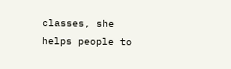classes, she helps people to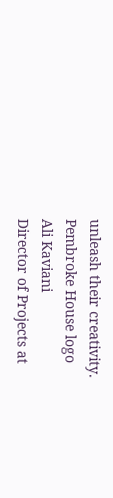unleash their creativity.
Pembroke House logo
Ali Kaviani
Director of Projects at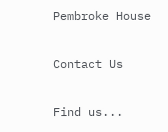Pembroke House

Contact Us

Find us...